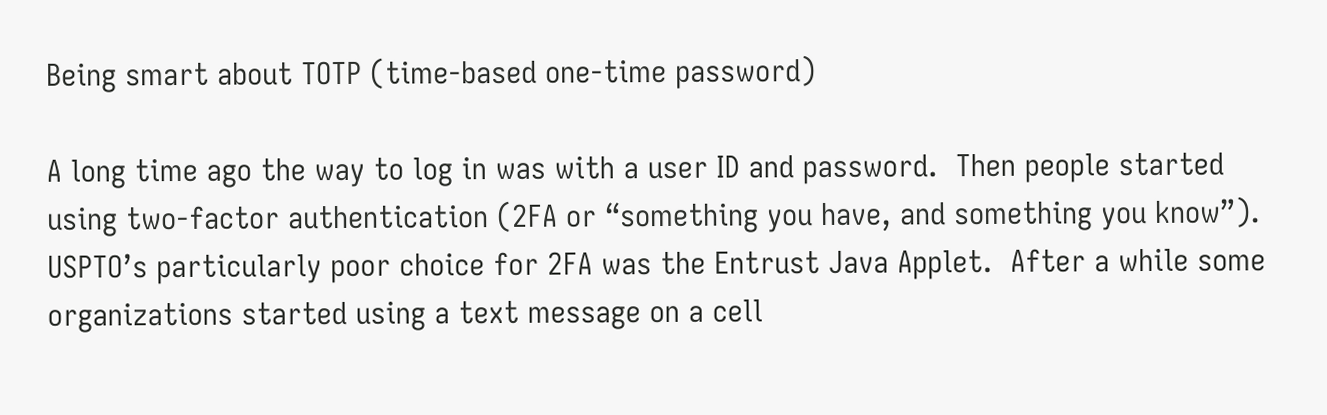Being smart about TOTP (time-based one-time password)

A long time ago the way to log in was with a user ID and password.  Then people started using two-factor authentication (2FA or “something you have, and something you know”).  USPTO’s particularly poor choice for 2FA was the Entrust Java Applet.  After a while some organizations started using a text message on a cell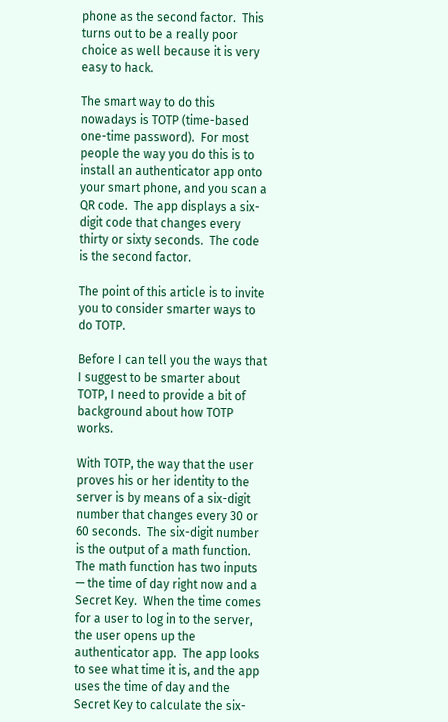phone as the second factor.  This turns out to be a really poor choice as well because it is very easy to hack.

The smart way to do this nowadays is TOTP (time-based one-time password).  For most people the way you do this is to install an authenticator app onto your smart phone, and you scan a QR code.  The app displays a six-digit code that changes every thirty or sixty seconds.  The code is the second factor.

The point of this article is to invite you to consider smarter ways to do TOTP.

Before I can tell you the ways that I suggest to be smarter about TOTP, I need to provide a bit of background about how TOTP works.

With TOTP, the way that the user proves his or her identity to the server is by means of a six-digit number that changes every 30 or 60 seconds.  The six-digit number is the output of a math function.  The math function has two inputs — the time of day right now and a Secret Key.  When the time comes for a user to log in to the server, the user opens up the authenticator app.  The app looks to see what time it is, and the app uses the time of day and the Secret Key to calculate the six-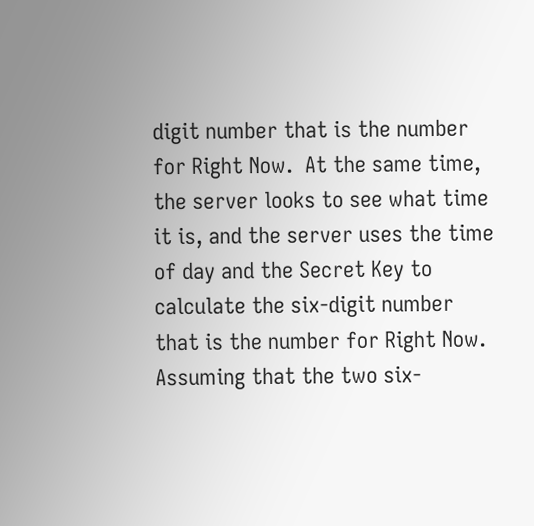digit number that is the number for Right Now.  At the same time, the server looks to see what time it is, and the server uses the time of day and the Secret Key to calculate the six-digit number that is the number for Right Now.  Assuming that the two six-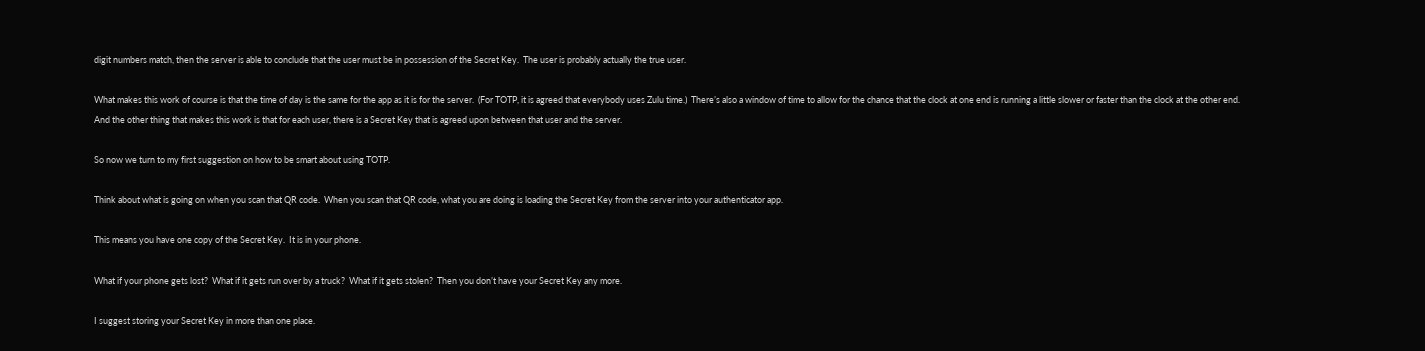digit numbers match, then the server is able to conclude that the user must be in possession of the Secret Key.  The user is probably actually the true user.

What makes this work of course is that the time of day is the same for the app as it is for the server.  (For TOTP, it is agreed that everybody uses Zulu time.)  There’s also a window of time to allow for the chance that the clock at one end is running a little slower or faster than the clock at the other end.  And the other thing that makes this work is that for each user, there is a Secret Key that is agreed upon between that user and the server.

So now we turn to my first suggestion on how to be smart about using TOTP.

Think about what is going on when you scan that QR code.  When you scan that QR code, what you are doing is loading the Secret Key from the server into your authenticator app.

This means you have one copy of the Secret Key.  It is in your phone.

What if your phone gets lost?  What if it gets run over by a truck?  What if it gets stolen?  Then you don’t have your Secret Key any more.

I suggest storing your Secret Key in more than one place.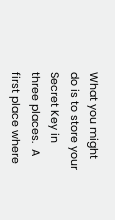What you might do is to store your Secret Key in three places.  A first place where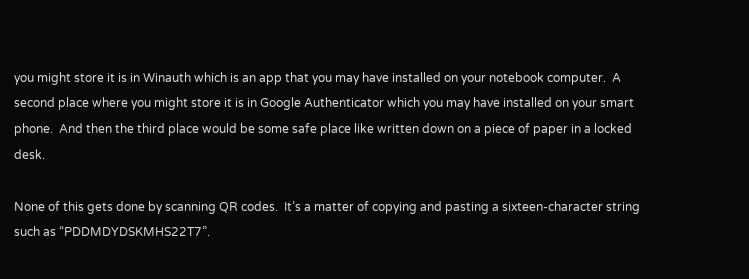you might store it is in Winauth which is an app that you may have installed on your notebook computer.  A second place where you might store it is in Google Authenticator which you may have installed on your smart phone.  And then the third place would be some safe place like written down on a piece of paper in a locked desk.

None of this gets done by scanning QR codes.  It’s a matter of copying and pasting a sixteen-character string such as “PDDMDYDSKMHS22T7”.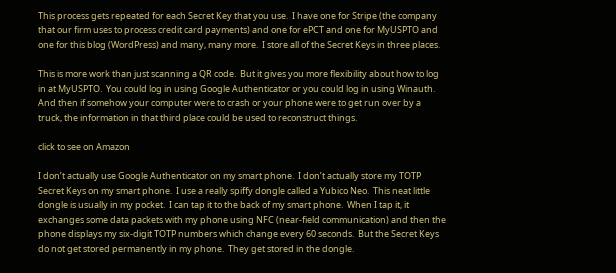This process gets repeated for each Secret Key that you use.  I have one for Stripe (the company that our firm uses to process credit card payments) and one for ePCT and one for MyUSPTO and one for this blog (WordPress) and many, many more.  I store all of the Secret Keys in three places.

This is more work than just scanning a QR code.  But it gives you more flexibility about how to log in at MyUSPTO.  You could log in using Google Authenticator or you could log in using Winauth.  And then if somehow your computer were to crash or your phone were to get run over by a truck, the information in that third place could be used to reconstruct things.

click to see on Amazon

I don’t actually use Google Authenticator on my smart phone.  I don’t actually store my TOTP Secret Keys on my smart phone.  I use a really spiffy dongle called a Yubico Neo.  This neat little dongle is usually in my pocket.  I can tap it to the back of my smart phone.  When I tap it, it exchanges some data packets with my phone using NFC (near-field communication) and then the phone displays my six-digit TOTP numbers which change every 60 seconds.  But the Secret Keys do not get stored permanently in my phone.  They get stored in the dongle.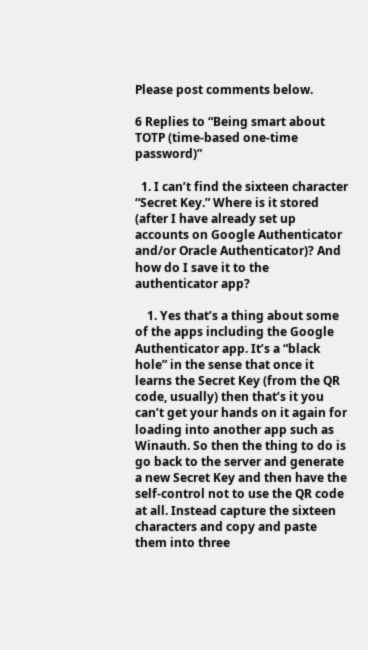Please post comments below.

6 Replies to “Being smart about TOTP (time-based one-time password)”

  1. I can’t find the sixteen character “Secret Key.” Where is it stored (after I have already set up accounts on Google Authenticator and/or Oracle Authenticator)? And how do I save it to the authenticator app?

    1. Yes that’s a thing about some of the apps including the Google Authenticator app. It’s a “black hole” in the sense that once it learns the Secret Key (from the QR code, usually) then that’s it you can’t get your hands on it again for loading into another app such as Winauth. So then the thing to do is go back to the server and generate a new Secret Key and then have the self-control not to use the QR code at all. Instead capture the sixteen characters and copy and paste them into three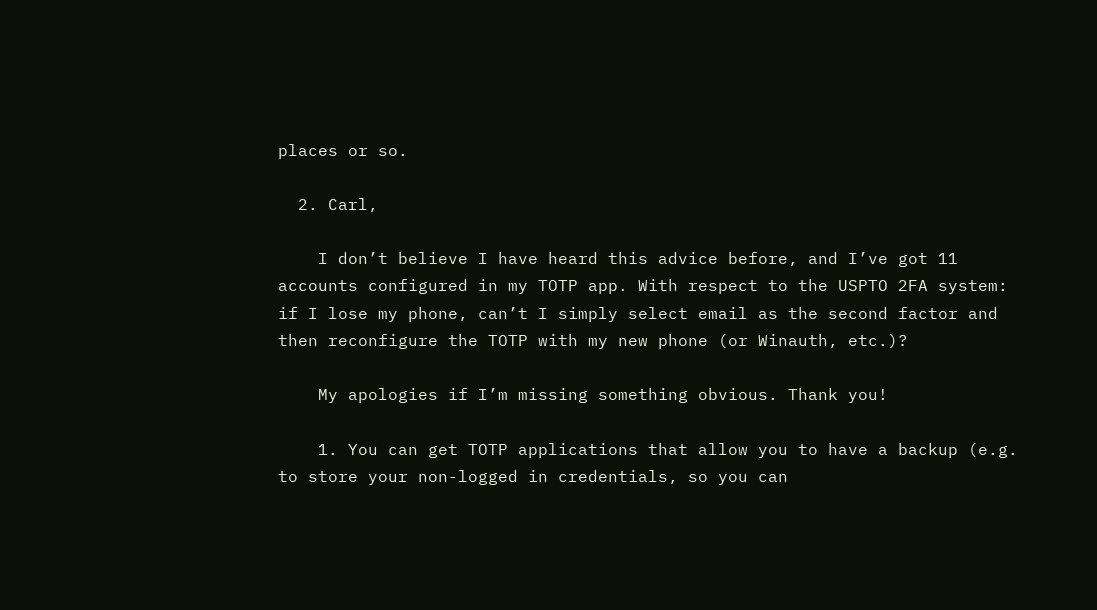places or so.

  2. Carl,

    I don’t believe I have heard this advice before, and I’ve got 11 accounts configured in my TOTP app. With respect to the USPTO 2FA system: if I lose my phone, can’t I simply select email as the second factor and then reconfigure the TOTP with my new phone (or Winauth, etc.)?

    My apologies if I’m missing something obvious. Thank you!

    1. You can get TOTP applications that allow you to have a backup (e.g. to store your non-logged in credentials, so you can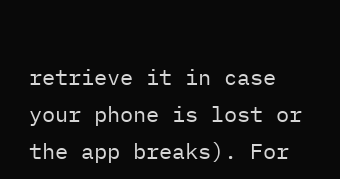retrieve it in case your phone is lost or the app breaks). For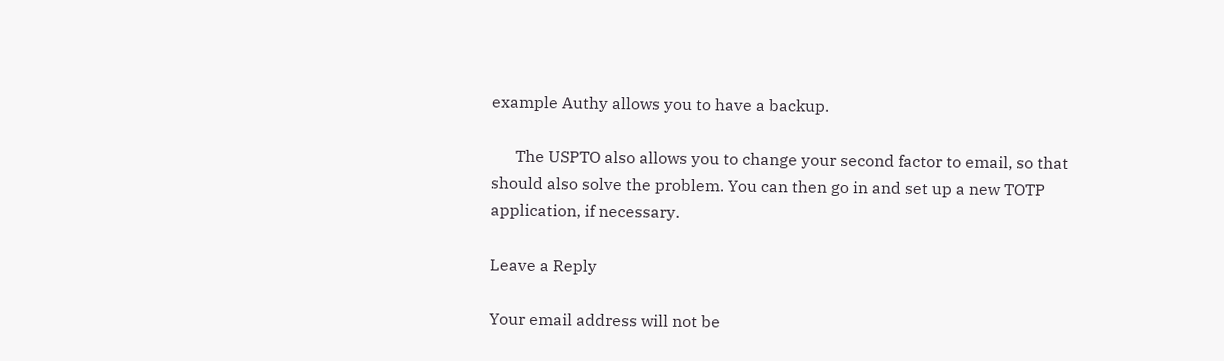example Authy allows you to have a backup.

      The USPTO also allows you to change your second factor to email, so that should also solve the problem. You can then go in and set up a new TOTP application, if necessary.

Leave a Reply

Your email address will not be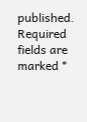published. Required fields are marked *